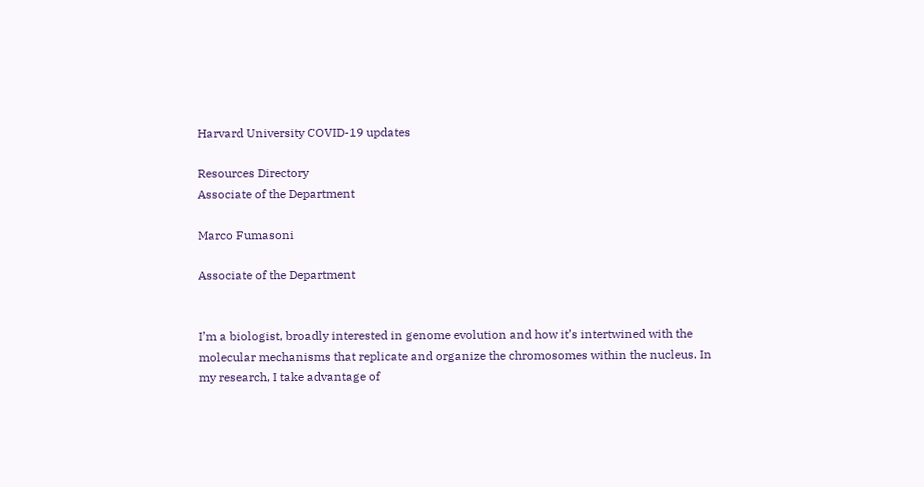Harvard University COVID-19 updates

Resources Directory
Associate of the Department

Marco Fumasoni

Associate of the Department


I’m a biologist, broadly interested in genome evolution and how it’s intertwined with the molecular mechanisms that replicate and organize the chromosomes within the nucleus. In my research, I take advantage of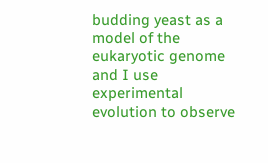budding yeast as a model of the eukaryotic genome and I use experimental evolution to observe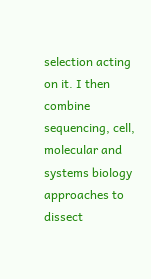selection acting on it. I then combine sequencing, cell, molecular and systems biology approaches to dissect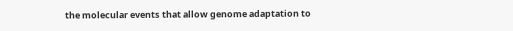the molecular events that allow genome adaptation to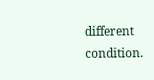different condition.